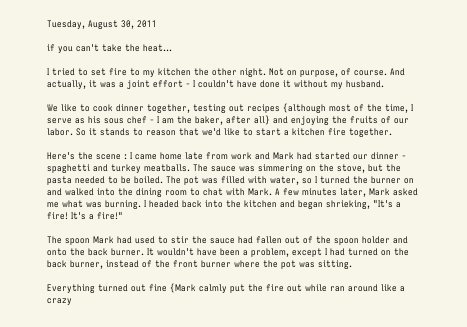Tuesday, August 30, 2011

if you can't take the heat...

I tried to set fire to my kitchen the other night. Not on purpose, of course. And actually, it was a joint effort - I couldn't have done it without my husband.

We like to cook dinner together, testing out recipes {although most of the time, I serve as his sous chef - I am the baker, after all} and enjoying the fruits of our labor. So it stands to reason that we'd like to start a kitchen fire together.

Here's the scene : I came home late from work and Mark had started our dinner - spaghetti and turkey meatballs. The sauce was simmering on the stove, but the pasta needed to be boiled. The pot was filled with water, so I turned the burner on and walked into the dining room to chat with Mark. A few minutes later, Mark asked me what was burning. I headed back into the kitchen and began shrieking, "It's a fire! It's a fire!"

The spoon Mark had used to stir the sauce had fallen out of the spoon holder and onto the back burner. It wouldn't have been a problem, except I had turned on the back burner, instead of the front burner where the pot was sitting.

Everything turned out fine {Mark calmly put the fire out while ran around like a crazy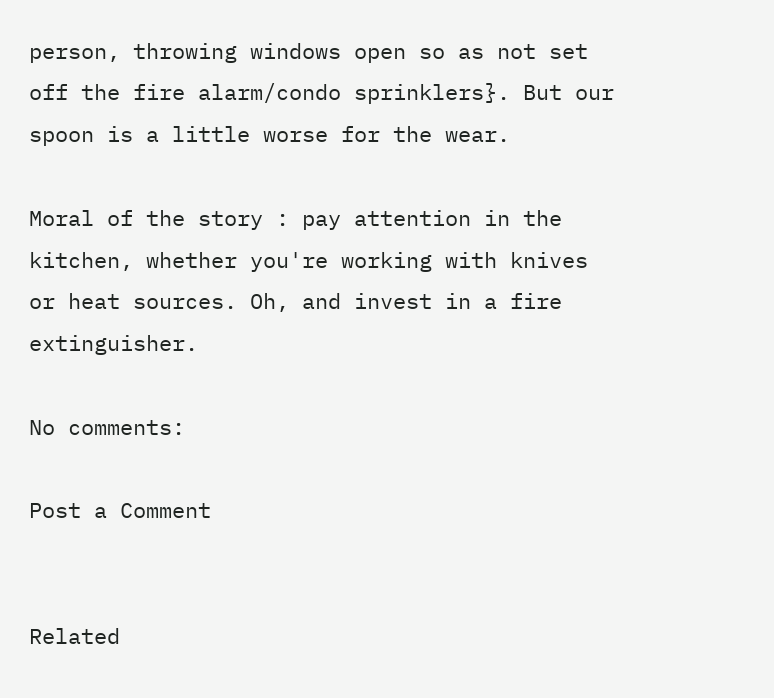person, throwing windows open so as not set off the fire alarm/condo sprinklers}. But our spoon is a little worse for the wear.

Moral of the story : pay attention in the kitchen, whether you're working with knives or heat sources. Oh, and invest in a fire extinguisher.

No comments:

Post a Comment


Related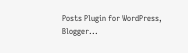Posts Plugin for WordPress, Blogger...